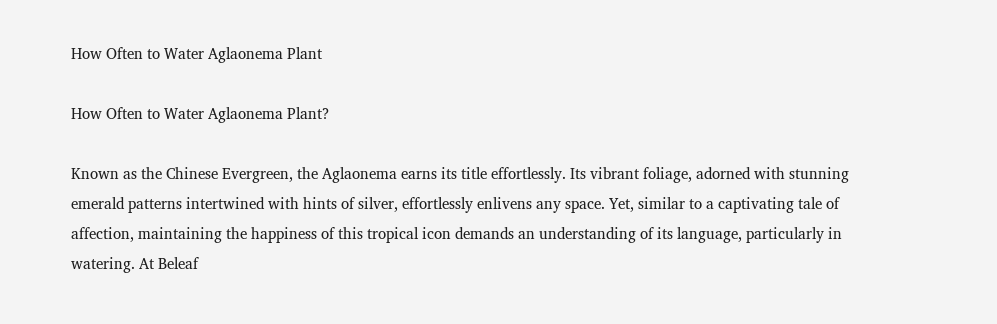How Often to Water Aglaonema Plant

How Often to Water Aglaonema Plant?

Known as the Chinese Evergreen, the Aglaonema earns its title effortlessly. Its vibrant foliage, adorned with stunning emerald patterns intertwined with hints of silver, effortlessly enlivens any space. Yet, similar to a captivating tale of affection, maintaining the happiness of this tropical icon demands an understanding of its language, particularly in watering. At Beleaf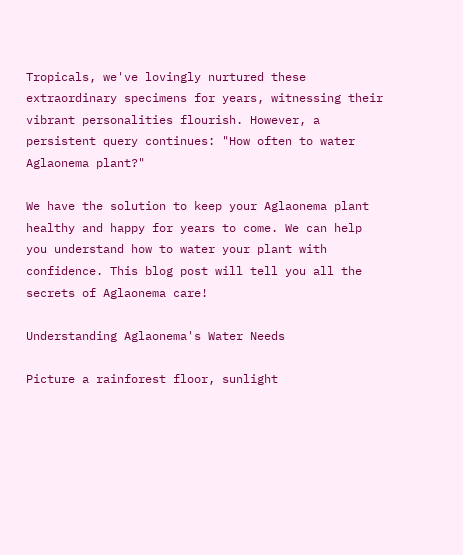Tropicals, we've lovingly nurtured these extraordinary specimens for years, witnessing their vibrant personalities flourish. However, a persistent query continues: "How often to water Aglaonema plant?"

We have the solution to keep your Aglaonema plant healthy and happy for years to come. We can help you understand how to water your plant with confidence. This blog post will tell you all the secrets of Aglaonema care!

Understanding Aglaonema's Water Needs

Picture a rainforest floor, sunlight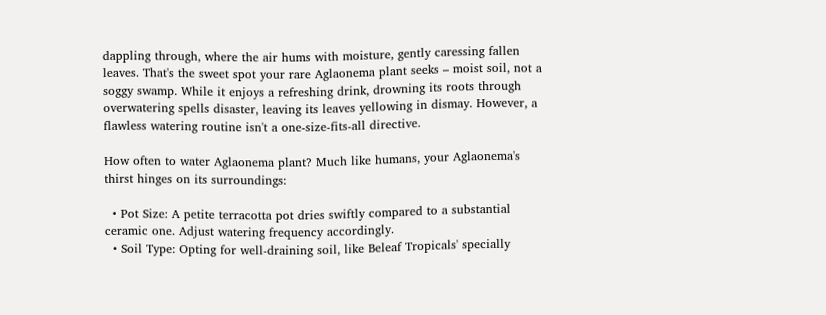dappling through, where the air hums with moisture, gently caressing fallen leaves. That's the sweet spot your rare Aglaonema plant seeks – moist soil, not a soggy swamp. While it enjoys a refreshing drink, drowning its roots through overwatering spells disaster, leaving its leaves yellowing in dismay. However, a flawless watering routine isn't a one-size-fits-all directive.

How often to water Aglaonema plant? Much like humans, your Aglaonema's thirst hinges on its surroundings:

  • Pot Size: A petite terracotta pot dries swiftly compared to a substantial ceramic one. Adjust watering frequency accordingly.
  • Soil Type: Opting for well-draining soil, like Beleaf Tropicals' specially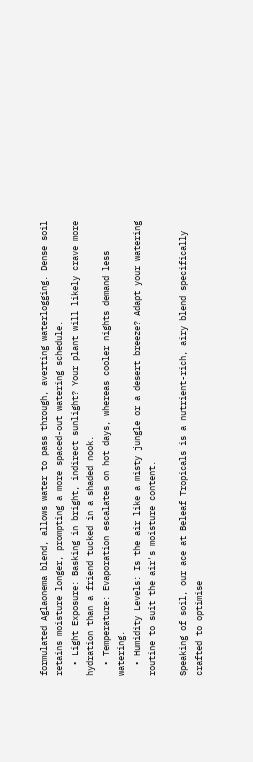formulated Aglaonema blend, allows water to pass through, averting waterlogging. Dense soil retains moisture longer, prompting a more spaced-out watering schedule.
  • Light Exposure: Basking in bright, indirect sunlight? Your plant will likely crave more hydration than a friend tucked in a shaded nook.
  • Temperature: Evaporation escalates on hot days, whereas cooler nights demand less watering.
  • Humidity Levels: Is the air like a misty jungle or a desert breeze? Adapt your watering routine to suit the air's moisture content.

Speaking of soil, our ace at Beleaf Tropicals is a nutrient-rich, airy blend specifically crafted to optimise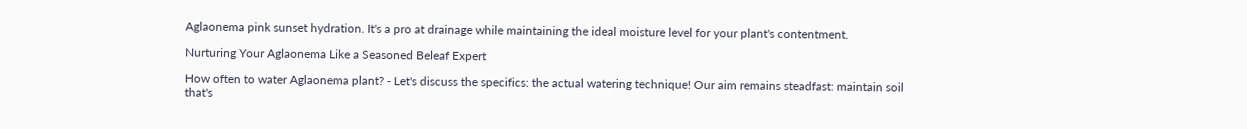Aglaonema pink sunset hydration. It's a pro at drainage while maintaining the ideal moisture level for your plant's contentment.

Nurturing Your Aglaonema Like a Seasoned Beleaf Expert

How often to water Aglaonema plant? - Let's discuss the specifics: the actual watering technique! Our aim remains steadfast: maintain soil that's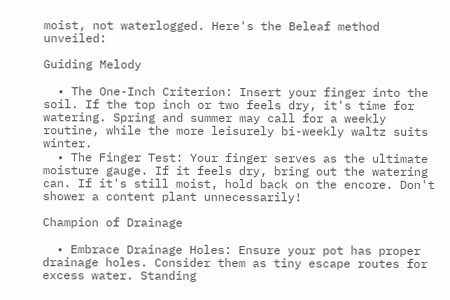moist, not waterlogged. Here's the Beleaf method unveiled:

Guiding Melody

  • The One-Inch Criterion: Insert your finger into the soil. If the top inch or two feels dry, it's time for watering. Spring and summer may call for a weekly routine, while the more leisurely bi-weekly waltz suits winter.
  • The Finger Test: Your finger serves as the ultimate moisture gauge. If it feels dry, bring out the watering can. If it's still moist, hold back on the encore. Don't shower a content plant unnecessarily!

Champion of Drainage

  • Embrace Drainage Holes: Ensure your pot has proper drainage holes. Consider them as tiny escape routes for excess water. Standing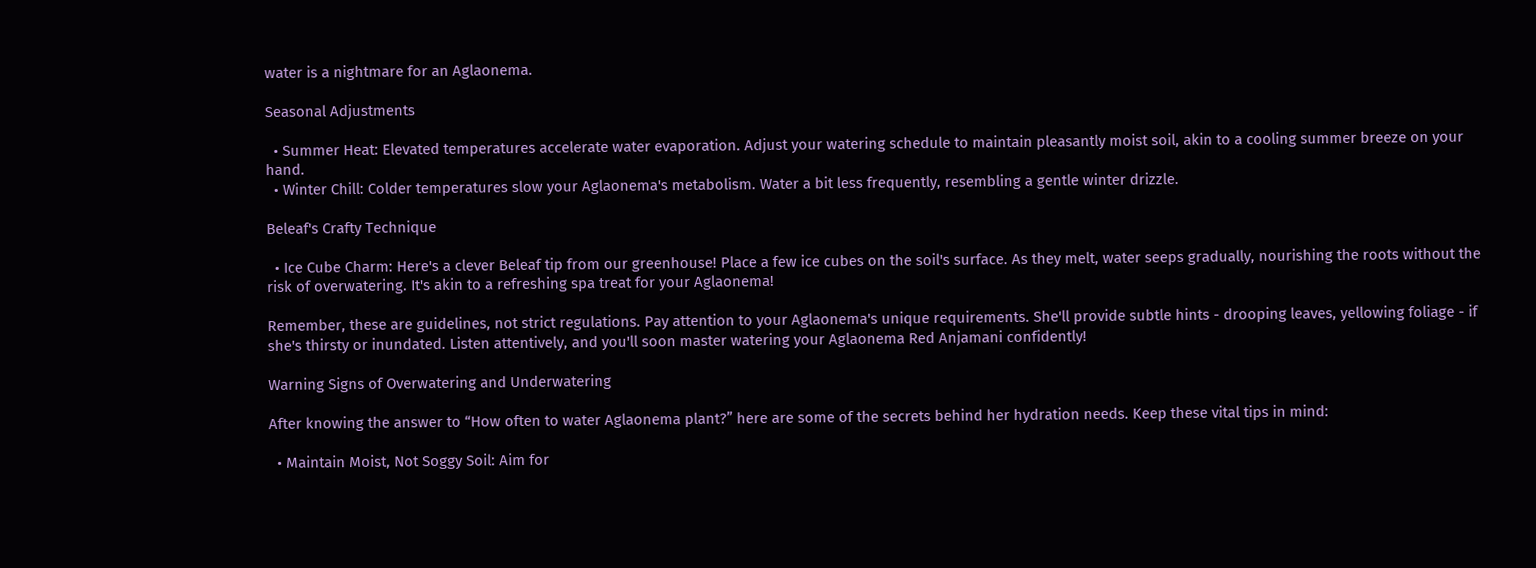water is a nightmare for an Aglaonema.

Seasonal Adjustments

  • Summer Heat: Elevated temperatures accelerate water evaporation. Adjust your watering schedule to maintain pleasantly moist soil, akin to a cooling summer breeze on your hand.
  • Winter Chill: Colder temperatures slow your Aglaonema's metabolism. Water a bit less frequently, resembling a gentle winter drizzle.

Beleaf's Crafty Technique

  • Ice Cube Charm: Here's a clever Beleaf tip from our greenhouse! Place a few ice cubes on the soil's surface. As they melt, water seeps gradually, nourishing the roots without the risk of overwatering. It's akin to a refreshing spa treat for your Aglaonema!

Remember, these are guidelines, not strict regulations. Pay attention to your Aglaonema's unique requirements. She'll provide subtle hints - drooping leaves, yellowing foliage - if she's thirsty or inundated. Listen attentively, and you'll soon master watering your Aglaonema Red Anjamani confidently!

Warning Signs of Overwatering and Underwatering

After knowing the answer to “How often to water Aglaonema plant?” here are some of the secrets behind her hydration needs. Keep these vital tips in mind:

  • Maintain Moist, Not Soggy Soil: Aim for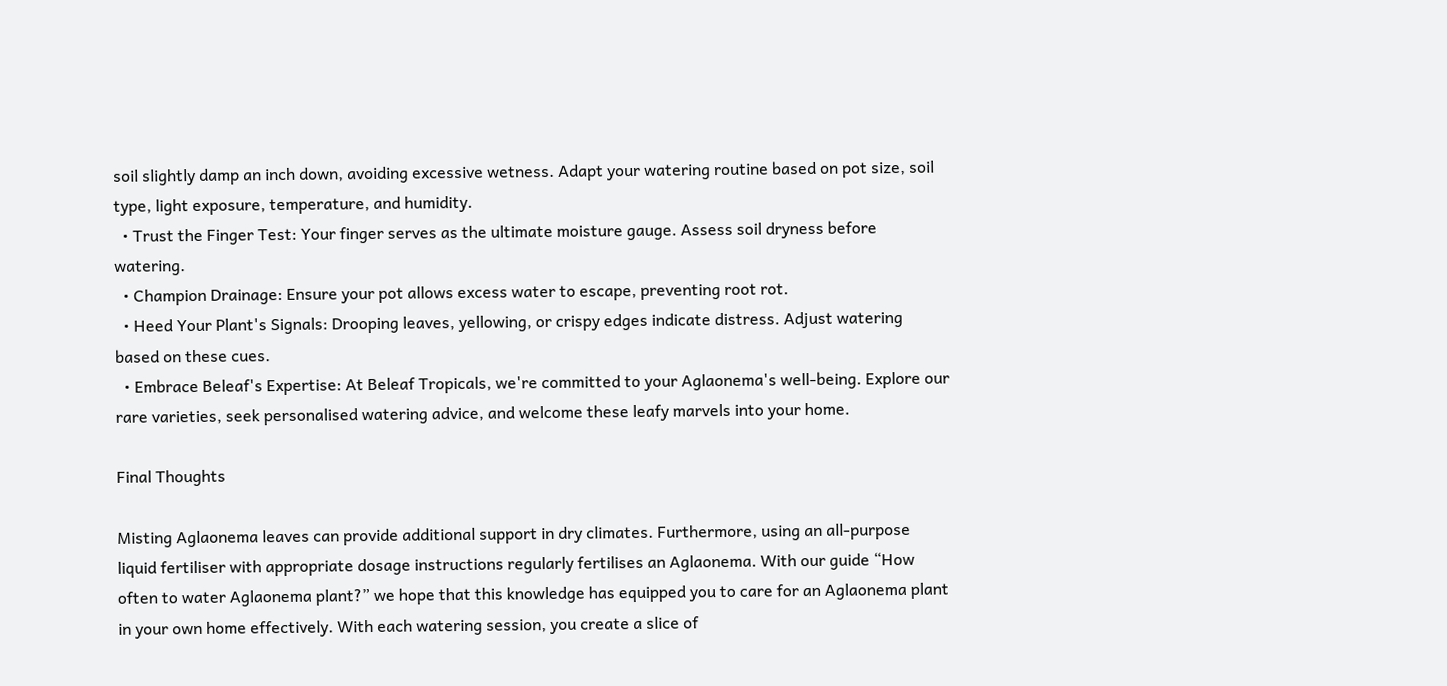soil slightly damp an inch down, avoiding excessive wetness. Adapt your watering routine based on pot size, soil type, light exposure, temperature, and humidity.
  • Trust the Finger Test: Your finger serves as the ultimate moisture gauge. Assess soil dryness before watering.
  • Champion Drainage: Ensure your pot allows excess water to escape, preventing root rot.
  • Heed Your Plant's Signals: Drooping leaves, yellowing, or crispy edges indicate distress. Adjust watering based on these cues.
  • Embrace Beleaf's Expertise: At Beleaf Tropicals, we're committed to your Aglaonema's well-being. Explore our rare varieties, seek personalised watering advice, and welcome these leafy marvels into your home.

Final Thoughts

Misting Aglaonema leaves can provide additional support in dry climates. Furthermore, using an all-purpose liquid fertiliser with appropriate dosage instructions regularly fertilises an Aglaonema. With our guide “How often to water Aglaonema plant?” we hope that this knowledge has equipped you to care for an Aglaonema plant in your own home effectively. With each watering session, you create a slice of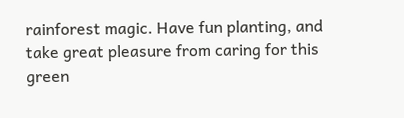rainforest magic. Have fun planting, and take great pleasure from caring for this green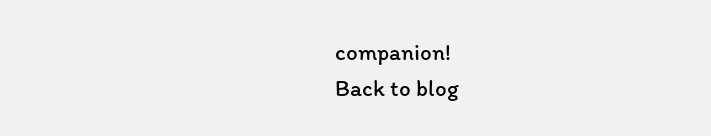companion!
Back to blog